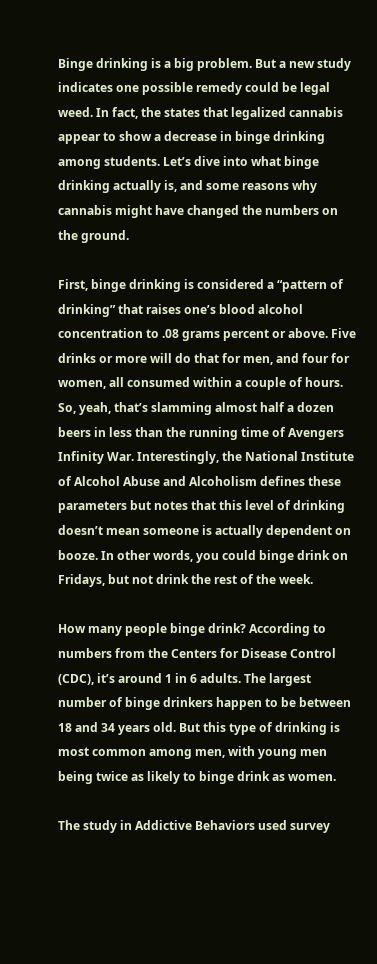Binge drinking is a big problem. But a new study indicates one possible remedy could be legal weed. In fact, the states that legalized cannabis appear to show a decrease in binge drinking among students. Let’s dive into what binge drinking actually is, and some reasons why cannabis might have changed the numbers on the ground.

First, binge drinking is considered a “pattern of drinking” that raises one’s blood alcohol concentration to .08 grams percent or above. Five drinks or more will do that for men, and four for women, all consumed within a couple of hours. So, yeah, that’s slamming almost half a dozen beers in less than the running time of Avengers Infinity War. Interestingly, the National Institute of Alcohol Abuse and Alcoholism defines these parameters but notes that this level of drinking doesn’t mean someone is actually dependent on booze. In other words, you could binge drink on Fridays, but not drink the rest of the week.

How many people binge drink? According to numbers from the Centers for Disease Control (CDC), it’s around 1 in 6 adults. The largest number of binge drinkers happen to be between 18 and 34 years old. But this type of drinking is most common among men, with young men being twice as likely to binge drink as women.

The study in Addictive Behaviors used survey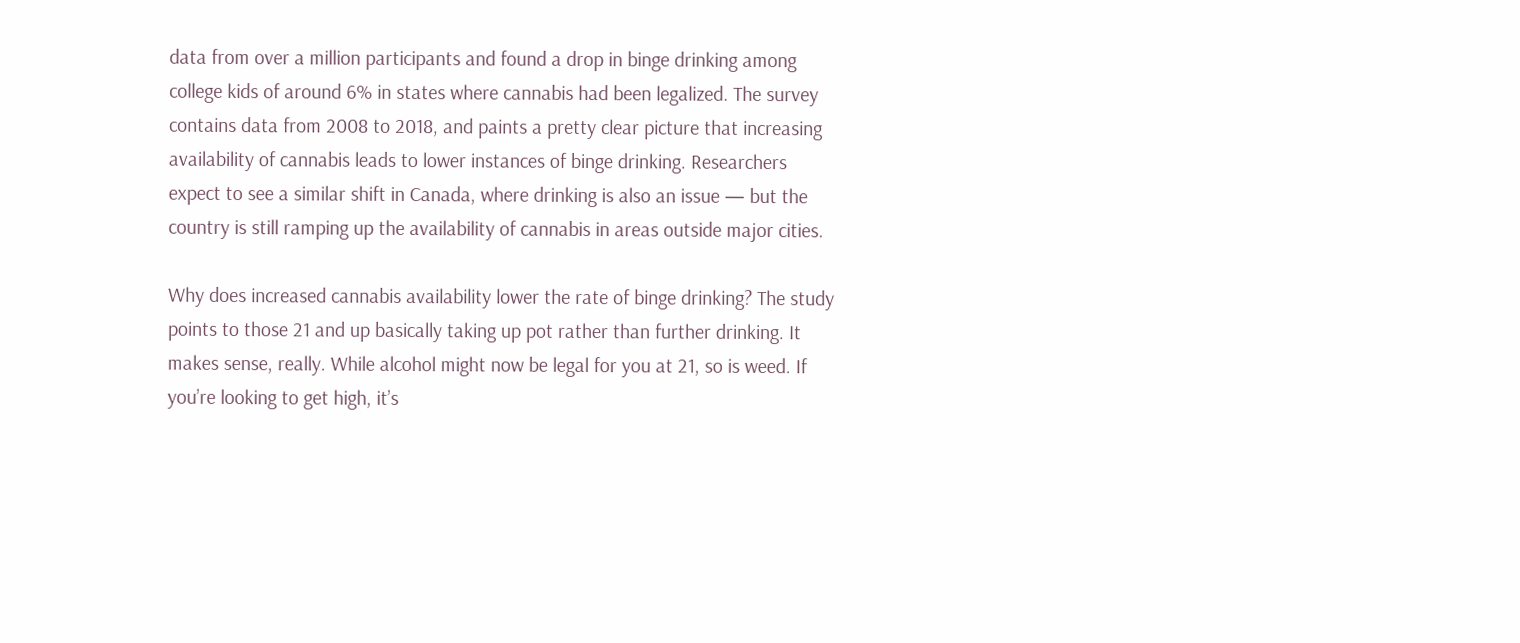data from over a million participants and found a drop in binge drinking among college kids of around 6% in states where cannabis had been legalized. The survey contains data from 2008 to 2018, and paints a pretty clear picture that increasing availability of cannabis leads to lower instances of binge drinking. Researchers expect to see a similar shift in Canada, where drinking is also an issue — but the country is still ramping up the availability of cannabis in areas outside major cities.

Why does increased cannabis availability lower the rate of binge drinking? The study points to those 21 and up basically taking up pot rather than further drinking. It makes sense, really. While alcohol might now be legal for you at 21, so is weed. If you’re looking to get high, it’s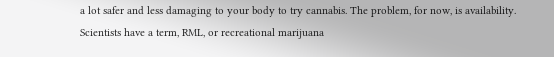a lot safer and less damaging to your body to try cannabis. The problem, for now, is availability. Scientists have a term, RML, or recreational marijuana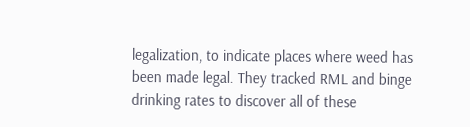legalization, to indicate places where weed has been made legal. They tracked RML and binge drinking rates to discover all of these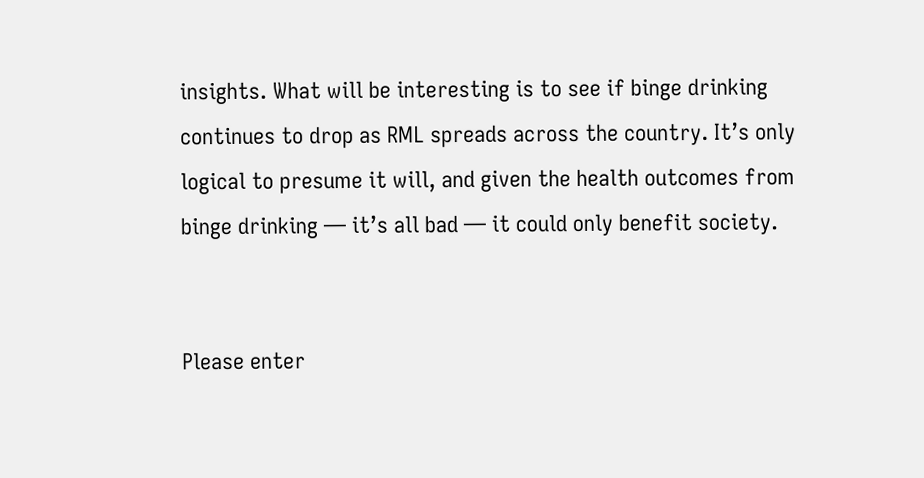insights. What will be interesting is to see if binge drinking continues to drop as RML spreads across the country. It’s only logical to presume it will, and given the health outcomes from binge drinking — it’s all bad — it could only benefit society.


Please enter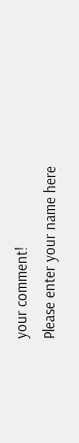your comment!
Please enter your name here